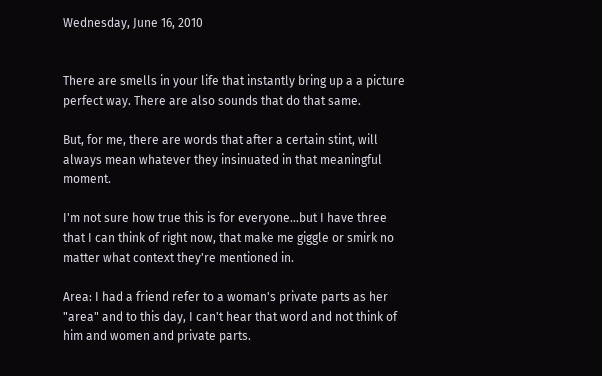Wednesday, June 16, 2010


There are smells in your life that instantly bring up a a picture perfect way. There are also sounds that do that same.

But, for me, there are words that after a certain stint, will always mean whatever they insinuated in that meaningful moment.

I'm not sure how true this is for everyone...but I have three that I can think of right now, that make me giggle or smirk no matter what context they're mentioned in.

Area: I had a friend refer to a woman's private parts as her "area" and to this day, I can't hear that word and not think of him and women and private parts.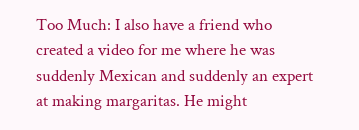Too Much: I also have a friend who created a video for me where he was suddenly Mexican and suddenly an expert at making margaritas. He might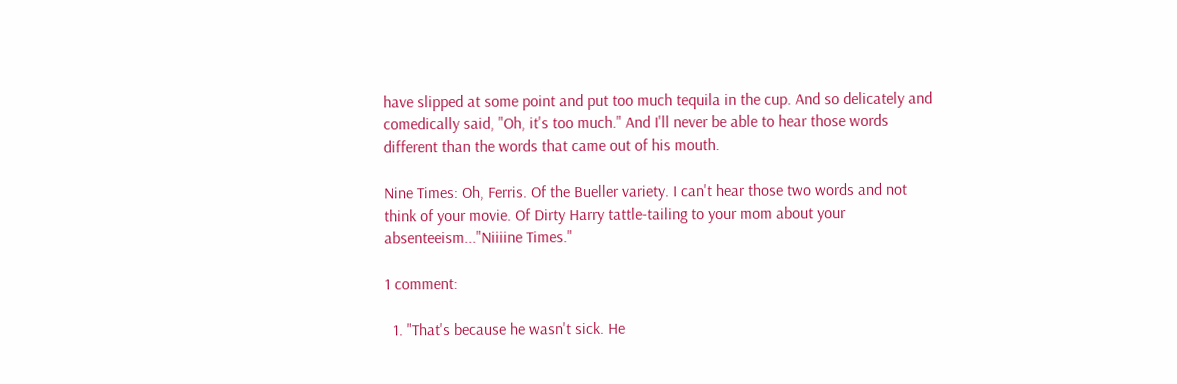have slipped at some point and put too much tequila in the cup. And so delicately and comedically said, "Oh, it's too much." And I'll never be able to hear those words different than the words that came out of his mouth.

Nine Times: Oh, Ferris. Of the Bueller variety. I can't hear those two words and not think of your movie. Of Dirty Harry tattle-tailing to your mom about your absenteeism..."Niiiine Times."

1 comment:

  1. "That's because he wasn't sick. He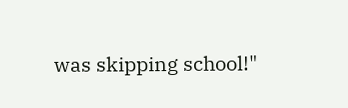was skipping school!"